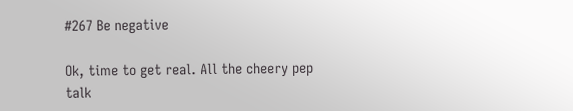#267 Be negative

Ok, time to get real. All the cheery pep talk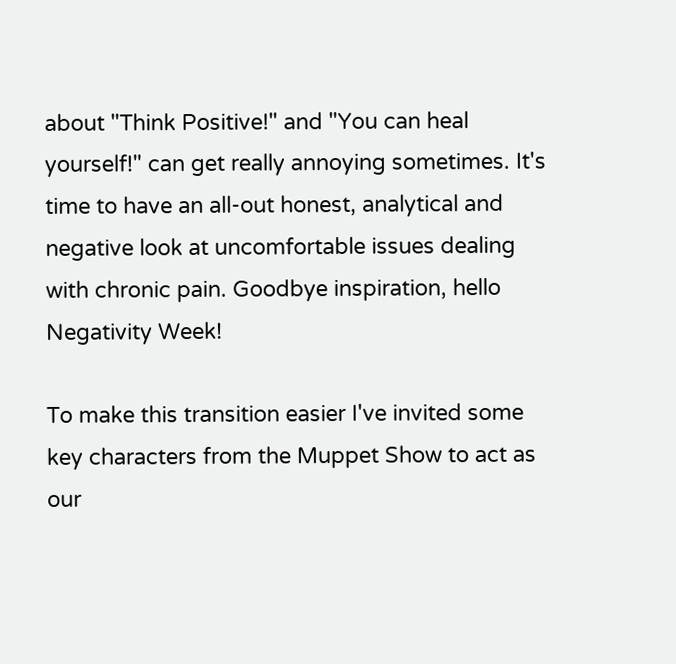about "Think Positive!" and "You can heal yourself!" can get really annoying sometimes. It's time to have an all-out honest, analytical and negative look at uncomfortable issues dealing with chronic pain. Goodbye inspiration, hello Negativity Week!

To make this transition easier I've invited some key characters from the Muppet Show to act as our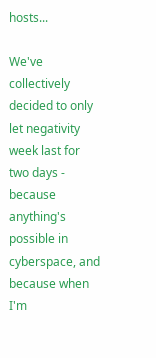hosts...

We've collectively decided to only let negativity week last for two days - because anything's possible in cyberspace, and because when I'm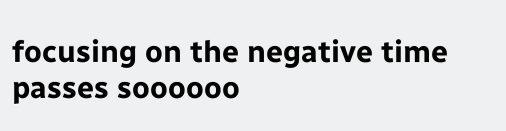focusing on the negative time passes soooooo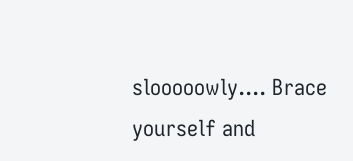slooooowly.... Brace yourself and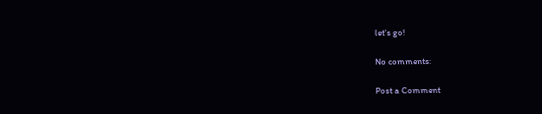let's go!

No comments:

Post a Comment